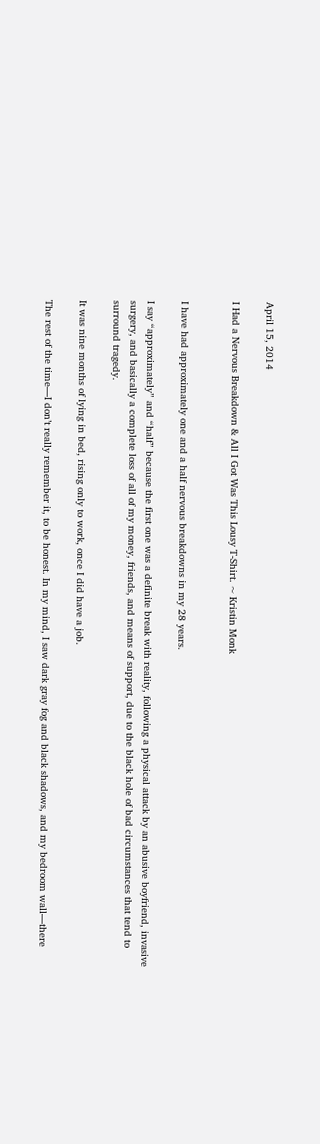April 15, 2014

I Had a Nervous Breakdown & All I Got Was This Lousy T-Shirt. ~ Kristin Monk


I have had approximately one and a half nervous breakdowns in my 28 years.

I say “approximately” and “half” because the first one was a definite break with reality, following a physical attack by an abusive boyfriend, invasive surgery, and basically a complete loss of all of my money, friends, and means of support, due to the black hole of bad circumstances that tend to surround tragedy.

It was nine months of lying in bed, rising only to work, once I did have a job.

The rest of the time—I don’t really remember it, to be honest. In my mind, I saw dark gray fog and black shadows, and my bedroom wall—there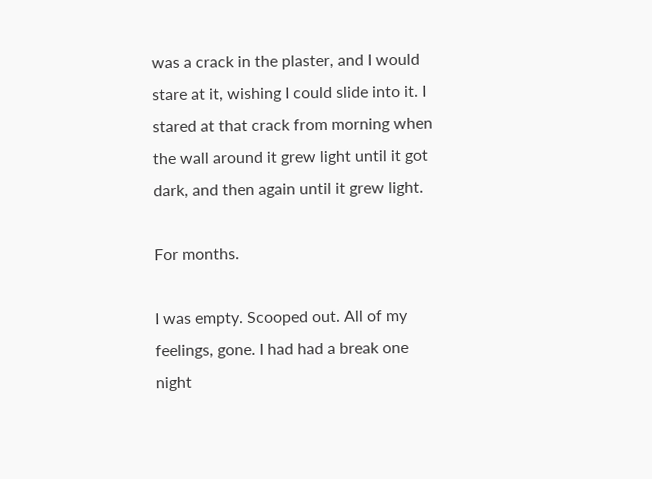was a crack in the plaster, and I would stare at it, wishing I could slide into it. I stared at that crack from morning when the wall around it grew light until it got dark, and then again until it grew light.

For months.

I was empty. Scooped out. All of my feelings, gone. I had had a break one night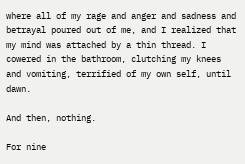where all of my rage and anger and sadness and betrayal poured out of me, and I realized that my mind was attached by a thin thread. I cowered in the bathroom, clutching my knees and vomiting, terrified of my own self, until dawn.

And then, nothing.

For nine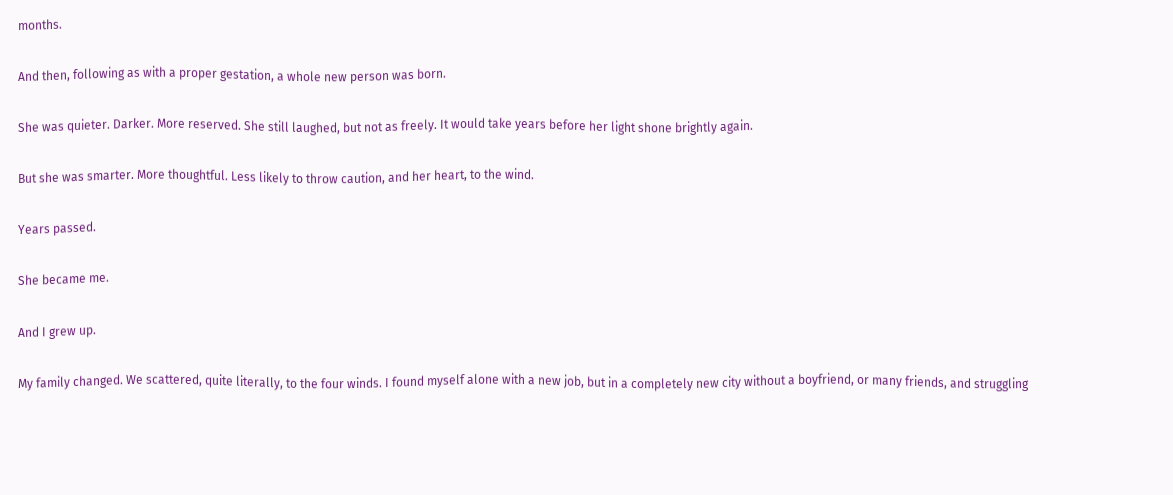months.

And then, following as with a proper gestation, a whole new person was born.

She was quieter. Darker. More reserved. She still laughed, but not as freely. It would take years before her light shone brightly again.

But she was smarter. More thoughtful. Less likely to throw caution, and her heart, to the wind.

Years passed.

She became me.

And I grew up.

My family changed. We scattered, quite literally, to the four winds. I found myself alone with a new job, but in a completely new city without a boyfriend, or many friends, and struggling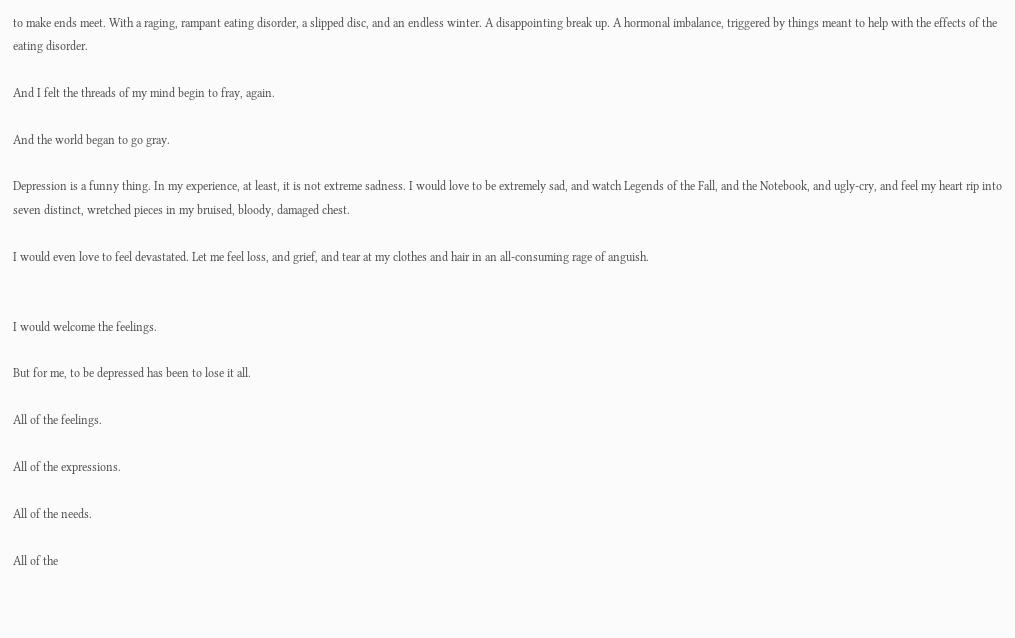to make ends meet. With a raging, rampant eating disorder, a slipped disc, and an endless winter. A disappointing break up. A hormonal imbalance, triggered by things meant to help with the effects of the eating disorder.

And I felt the threads of my mind begin to fray, again.

And the world began to go gray.

Depression is a funny thing. In my experience, at least, it is not extreme sadness. I would love to be extremely sad, and watch Legends of the Fall, and the Notebook, and ugly-cry, and feel my heart rip into seven distinct, wretched pieces in my bruised, bloody, damaged chest.

I would even love to feel devastated. Let me feel loss, and grief, and tear at my clothes and hair in an all-consuming rage of anguish.


I would welcome the feelings.

But for me, to be depressed has been to lose it all.

All of the feelings.

All of the expressions.

All of the needs.

All of the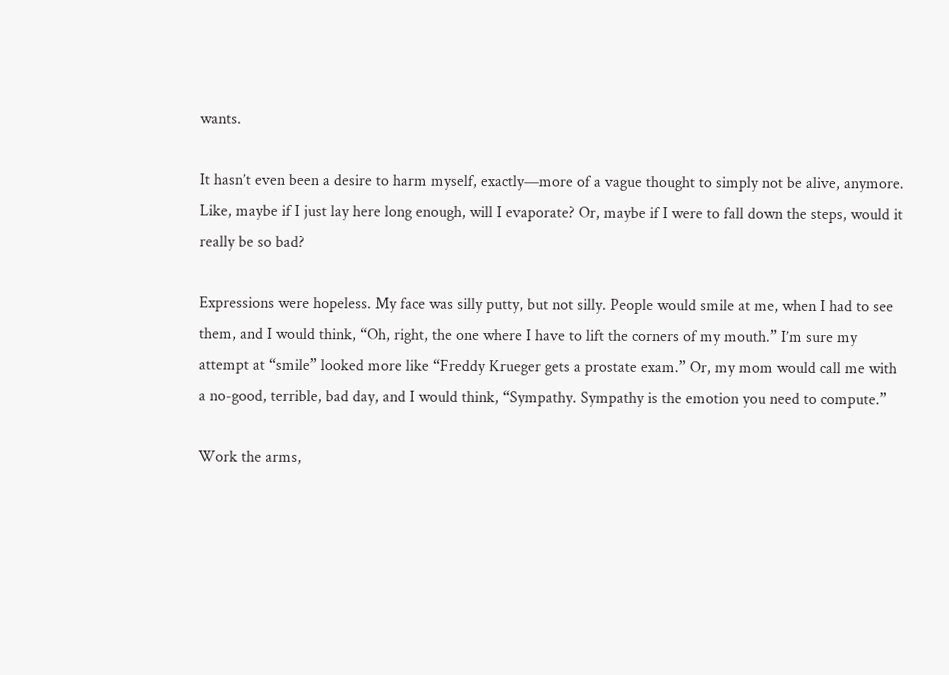wants.

It hasn’t even been a desire to harm myself, exactly—more of a vague thought to simply not be alive, anymore. Like, maybe if I just lay here long enough, will I evaporate? Or, maybe if I were to fall down the steps, would it really be so bad?

Expressions were hopeless. My face was silly putty, but not silly. People would smile at me, when I had to see them, and I would think, “Oh, right, the one where I have to lift the corners of my mouth.” I’m sure my attempt at “smile” looked more like “Freddy Krueger gets a prostate exam.” Or, my mom would call me with a no-good, terrible, bad day, and I would think, “Sympathy. Sympathy is the emotion you need to compute.”

Work the arms,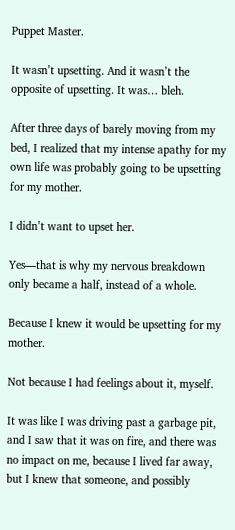Puppet Master.

It wasn’t upsetting. And it wasn’t the opposite of upsetting. It was… bleh.

After three days of barely moving from my bed, I realized that my intense apathy for my own life was probably going to be upsetting for my mother.

I didn’t want to upset her.

Yes—that is why my nervous breakdown only became a half, instead of a whole.

Because I knew it would be upsetting for my mother.

Not because I had feelings about it, myself.

It was like I was driving past a garbage pit, and I saw that it was on fire, and there was no impact on me, because I lived far away, but I knew that someone, and possibly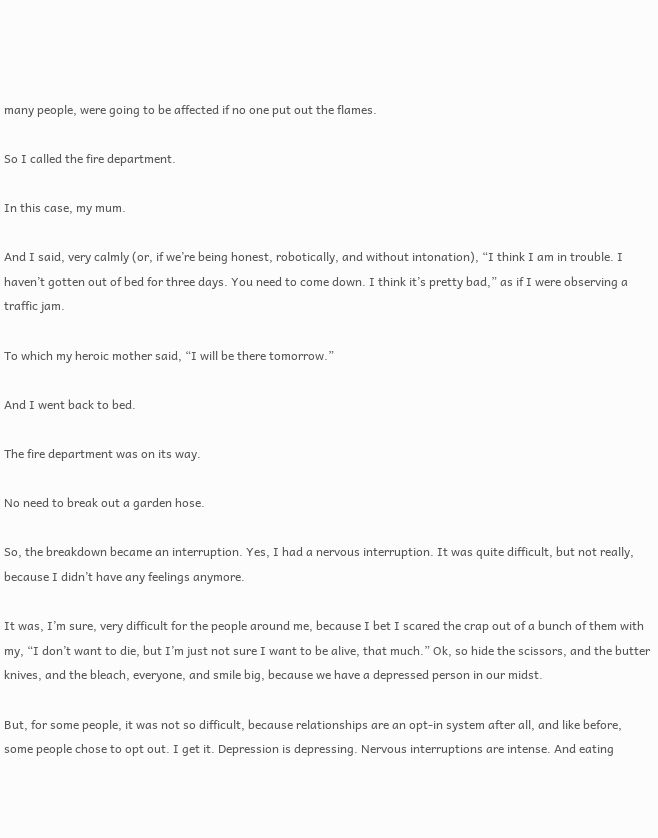many people, were going to be affected if no one put out the flames.

So I called the fire department.

In this case, my mum.

And I said, very calmly (or, if we’re being honest, robotically, and without intonation), “I think I am in trouble. I haven’t gotten out of bed for three days. You need to come down. I think it’s pretty bad,” as if I were observing a traffic jam.

To which my heroic mother said, “I will be there tomorrow.”

And I went back to bed.

The fire department was on its way.

No need to break out a garden hose.

So, the breakdown became an interruption. Yes, I had a nervous interruption. It was quite difficult, but not really, because I didn’t have any feelings anymore.

It was, I’m sure, very difficult for the people around me, because I bet I scared the crap out of a bunch of them with my, “I don’t want to die, but I’m just not sure I want to be alive, that much.” Ok, so hide the scissors, and the butter knives, and the bleach, everyone, and smile big, because we have a depressed person in our midst.

But, for some people, it was not so difficult, because relationships are an opt-in system after all, and like before, some people chose to opt out. I get it. Depression is depressing. Nervous interruptions are intense. And eating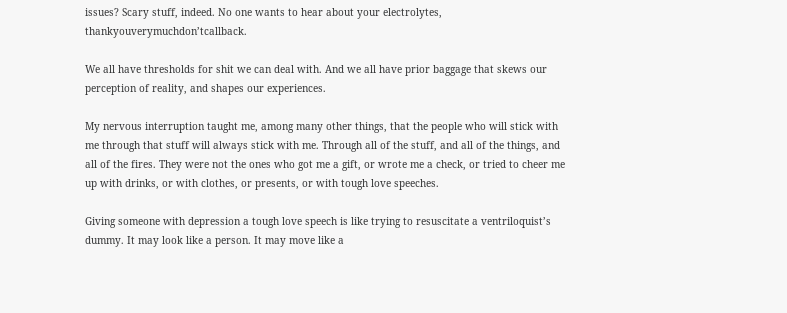issues? Scary stuff, indeed. No one wants to hear about your electrolytes, thankyouverymuchdon’tcallback.

We all have thresholds for shit we can deal with. And we all have prior baggage that skews our perception of reality, and shapes our experiences.

My nervous interruption taught me, among many other things, that the people who will stick with me through that stuff will always stick with me. Through all of the stuff, and all of the things, and all of the fires. They were not the ones who got me a gift, or wrote me a check, or tried to cheer me up with drinks, or with clothes, or presents, or with tough love speeches.

Giving someone with depression a tough love speech is like trying to resuscitate a ventriloquist’s dummy. It may look like a person. It may move like a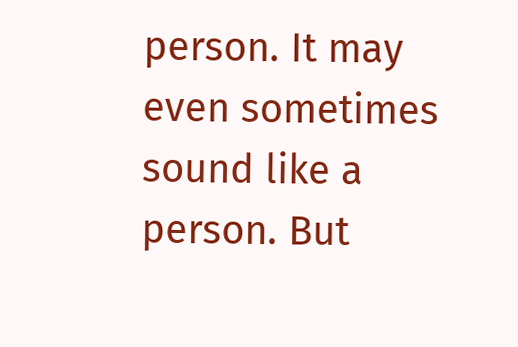person. It may even sometimes sound like a person. But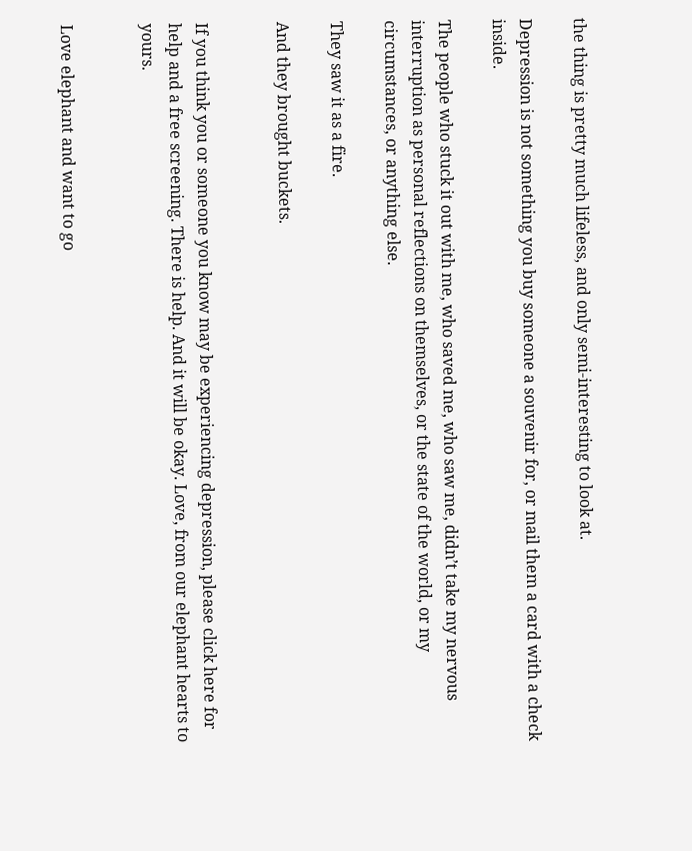the thing is pretty much lifeless, and only semi-interesting to look at.

Depression is not something you buy someone a souvenir for, or mail them a card with a check inside.

The people who stuck it out with me, who saved me, who saw me, didn’t take my nervous interruption as personal reflections on themselves, or the state of the world, or my circumstances, or anything else.

They saw it as a fire.

And they brought buckets.


If you think you or someone you know may be experiencing depression, please click here for help and a free screening. There is help. And it will be okay. Love, from our elephant hearts to yours.


Love elephant and want to go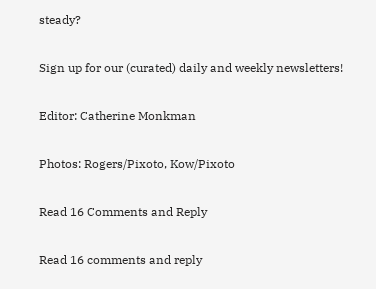steady?

Sign up for our (curated) daily and weekly newsletters!

Editor: Catherine Monkman

Photos: Rogers/Pixoto, Kow/Pixoto

Read 16 Comments and Reply

Read 16 comments and reply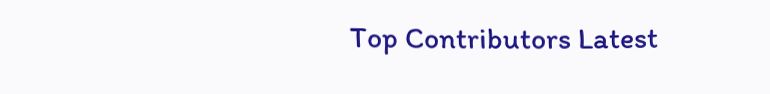Top Contributors Latest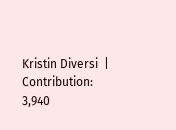Kristin Diversi  |  Contribution: 3,940